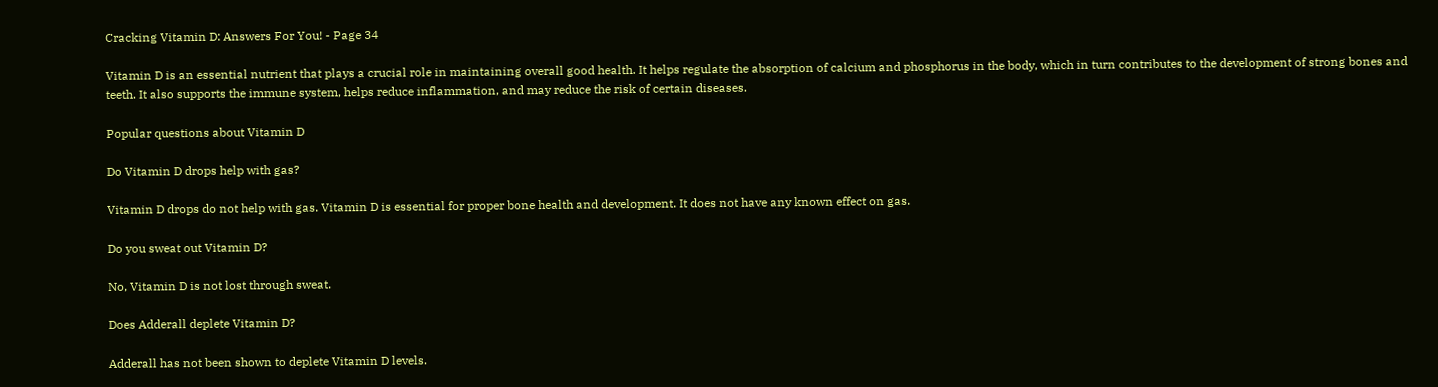Cracking Vitamin D: Answers For You! - Page 34

Vitamin D is an essential nutrient that plays a crucial role in maintaining overall good health. It helps regulate the absorption of calcium and phosphorus in the body, which in turn contributes to the development of strong bones and teeth. It also supports the immune system, helps reduce inflammation, and may reduce the risk of certain diseases.

Popular questions about Vitamin D

Do Vitamin D drops help with gas?

Vitamin D drops do not help with gas. Vitamin D is essential for proper bone health and development. It does not have any known effect on gas.

Do you sweat out Vitamin D?

No, Vitamin D is not lost through sweat.

Does Adderall deplete Vitamin D?

Adderall has not been shown to deplete Vitamin D levels.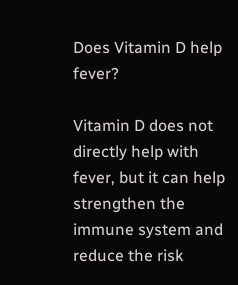Does Vitamin D help fever?

Vitamin D does not directly help with fever, but it can help strengthen the immune system and reduce the risk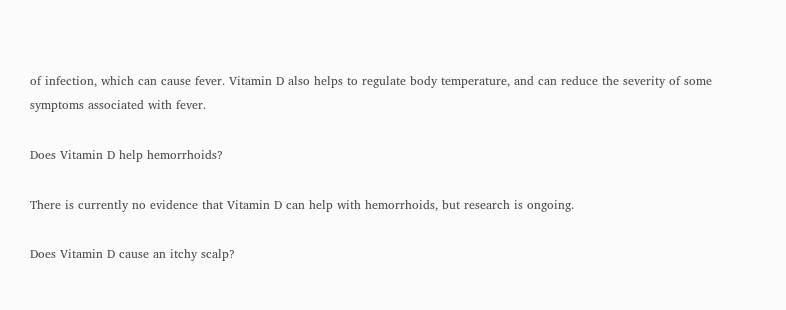of infection, which can cause fever. Vitamin D also helps to regulate body temperature, and can reduce the severity of some symptoms associated with fever.

Does Vitamin D help hemorrhoids?

There is currently no evidence that Vitamin D can help with hemorrhoids, but research is ongoing.

Does Vitamin D cause an itchy scalp?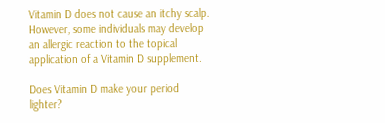Vitamin D does not cause an itchy scalp. However, some individuals may develop an allergic reaction to the topical application of a Vitamin D supplement.

Does Vitamin D make your period lighter?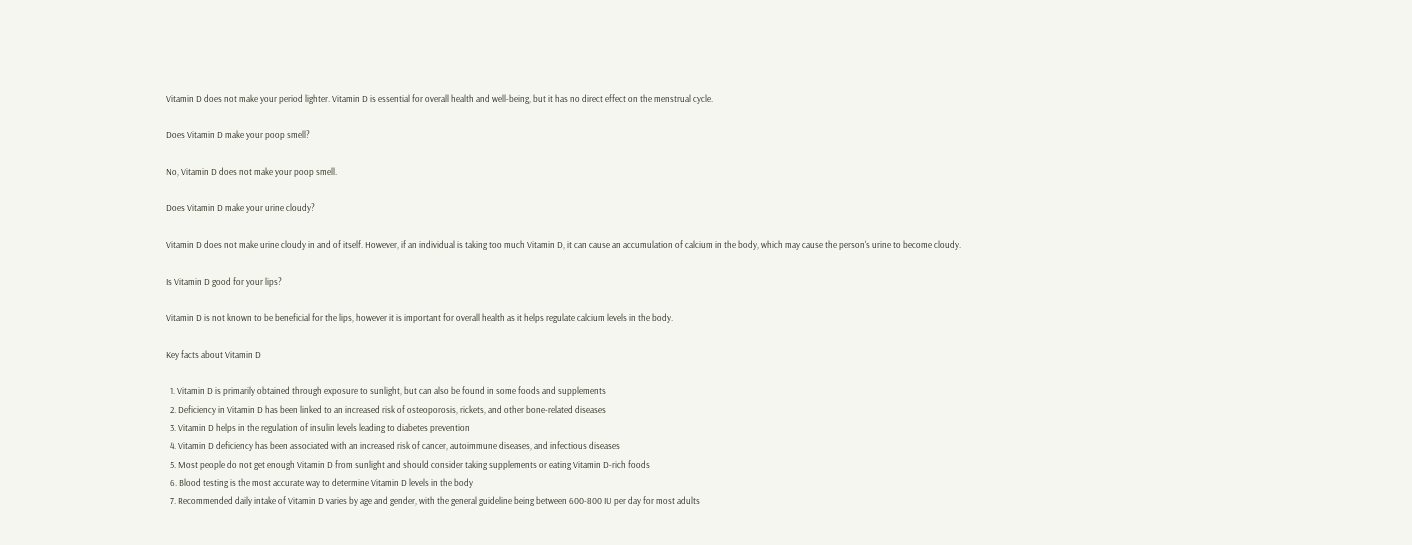Vitamin D does not make your period lighter. Vitamin D is essential for overall health and well-being, but it has no direct effect on the menstrual cycle.

Does Vitamin D make your poop smell?

No, Vitamin D does not make your poop smell.

Does Vitamin D make your urine cloudy?

Vitamin D does not make urine cloudy in and of itself. However, if an individual is taking too much Vitamin D, it can cause an accumulation of calcium in the body, which may cause the person's urine to become cloudy.

Is Vitamin D good for your lips?

Vitamin D is not known to be beneficial for the lips, however it is important for overall health as it helps regulate calcium levels in the body.

Key facts about Vitamin D

  1. Vitamin D is primarily obtained through exposure to sunlight, but can also be found in some foods and supplements
  2. Deficiency in Vitamin D has been linked to an increased risk of osteoporosis, rickets, and other bone-related diseases
  3. Vitamin D helps in the regulation of insulin levels leading to diabetes prevention
  4. Vitamin D deficiency has been associated with an increased risk of cancer, autoimmune diseases, and infectious diseases
  5. Most people do not get enough Vitamin D from sunlight and should consider taking supplements or eating Vitamin D-rich foods
  6. Blood testing is the most accurate way to determine Vitamin D levels in the body
  7. Recommended daily intake of Vitamin D varies by age and gender, with the general guideline being between 600-800 IU per day for most adults